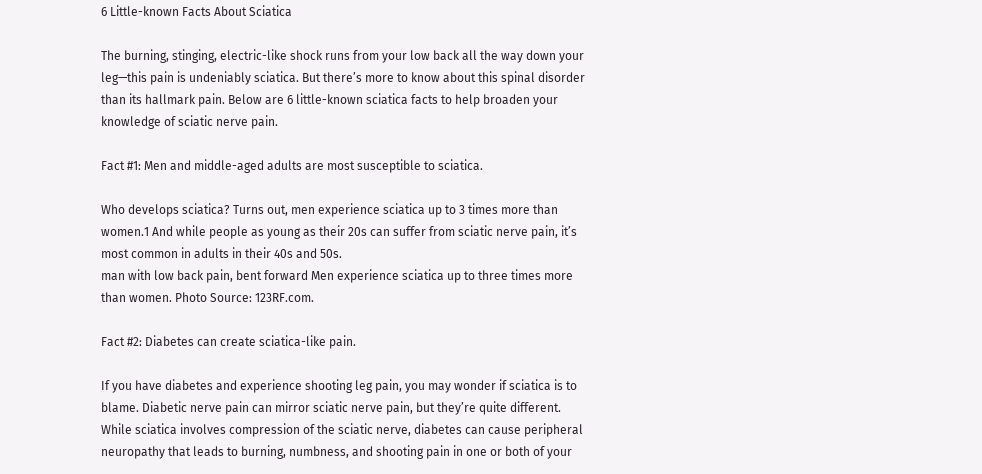6 Little-known Facts About Sciatica

The burning, stinging, electric-like shock runs from your low back all the way down your leg—this pain is undeniably sciatica. But there’s more to know about this spinal disorder than its hallmark pain. Below are 6 little-known sciatica facts to help broaden your knowledge of sciatic nerve pain.

Fact #1: Men and middle-aged adults are most susceptible to sciatica.

Who develops sciatica? Turns out, men experience sciatica up to 3 times more than women.1 And while people as young as their 20s can suffer from sciatic nerve pain, it’s most common in adults in their 40s and 50s.
man with low back pain, bent forward Men experience sciatica up to three times more than women. Photo Source: 123RF.com.

Fact #2: Diabetes can create sciatica-like pain.

If you have diabetes and experience shooting leg pain, you may wonder if sciatica is to blame. Diabetic nerve pain can mirror sciatic nerve pain, but they’re quite different. While sciatica involves compression of the sciatic nerve, diabetes can cause peripheral neuropathy that leads to burning, numbness, and shooting pain in one or both of your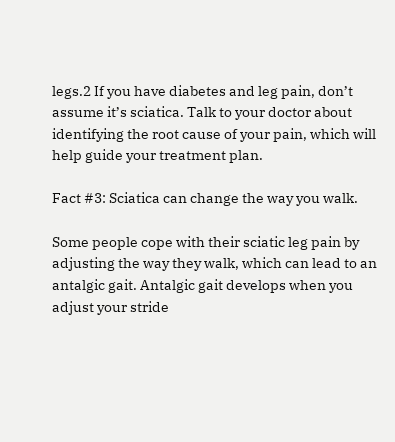legs.2 If you have diabetes and leg pain, don’t assume it’s sciatica. Talk to your doctor about identifying the root cause of your pain, which will help guide your treatment plan.

Fact #3: Sciatica can change the way you walk.

Some people cope with their sciatic leg pain by adjusting the way they walk, which can lead to an antalgic gait. Antalgic gait develops when you adjust your stride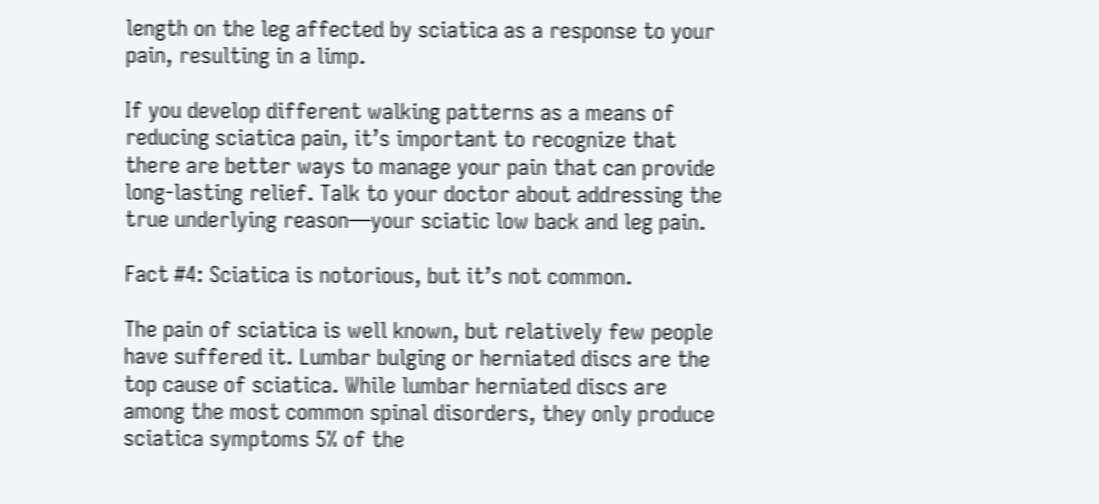length on the leg affected by sciatica as a response to your pain, resulting in a limp.

If you develop different walking patterns as a means of reducing sciatica pain, it’s important to recognize that there are better ways to manage your pain that can provide long-lasting relief. Talk to your doctor about addressing the true underlying reason—your sciatic low back and leg pain.

Fact #4: Sciatica is notorious, but it’s not common.

The pain of sciatica is well known, but relatively few people have suffered it. Lumbar bulging or herniated discs are the top cause of sciatica. While lumbar herniated discs are among the most common spinal disorders, they only produce sciatica symptoms 5% of the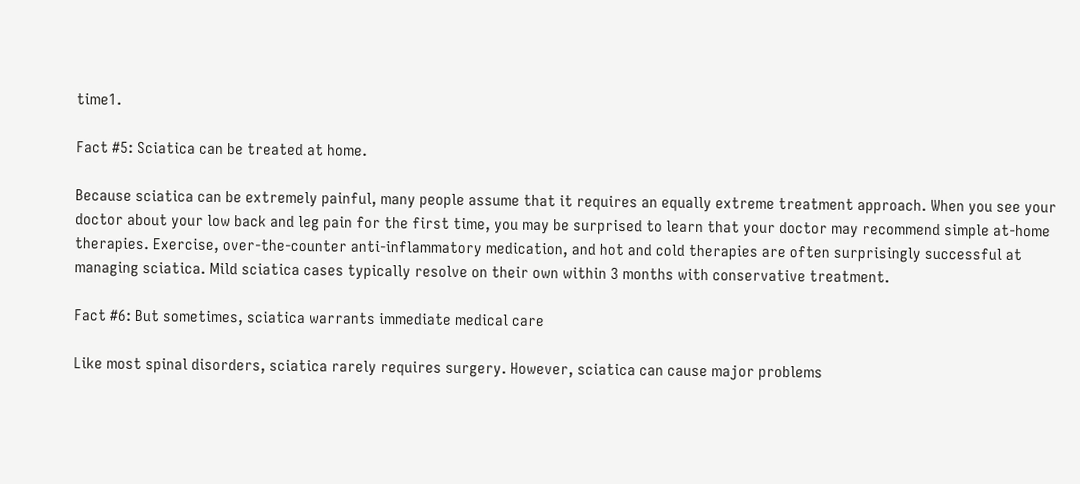time1.

Fact #5: Sciatica can be treated at home.

Because sciatica can be extremely painful, many people assume that it requires an equally extreme treatment approach. When you see your doctor about your low back and leg pain for the first time, you may be surprised to learn that your doctor may recommend simple at-home therapies. Exercise, over-the-counter anti-inflammatory medication, and hot and cold therapies are often surprisingly successful at managing sciatica. Mild sciatica cases typically resolve on their own within 3 months with conservative treatment.

Fact #6: But sometimes, sciatica warrants immediate medical care

Like most spinal disorders, sciatica rarely requires surgery. However, sciatica can cause major problems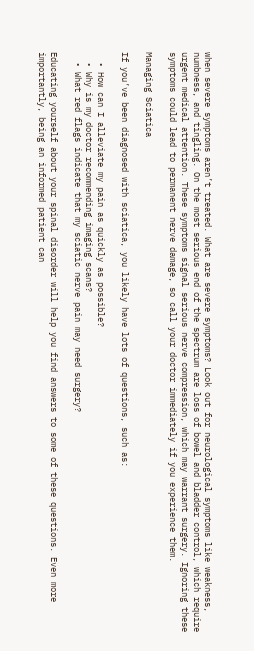when severe symptoms aren’t treated. What are severe symptoms? Look out for neurological symptoms like weakness, numbness, and tingling. On the most serious end of the spectrum are loss of bowel and bladder control, which require urgent medical attention. These symptoms signal serious nerve compression, which may warrant surgery. Ignoring these symptoms could lead to permanent nerve damage, so call your doctor immediately if you experience them.

Managing Sciatica

If you’ve been diagnosed with sciatica, you likely have lots of questions, such as:

  • How can I alleviate my pain as quickly as possible?
  • Why is my doctor recommending imaging scans?
  • What red flags indicate that my sciatic nerve pain may need surgery?

Educating yourself about your spinal disorder will help you find answers to some of these questions. Even more importantly, being an informed patient can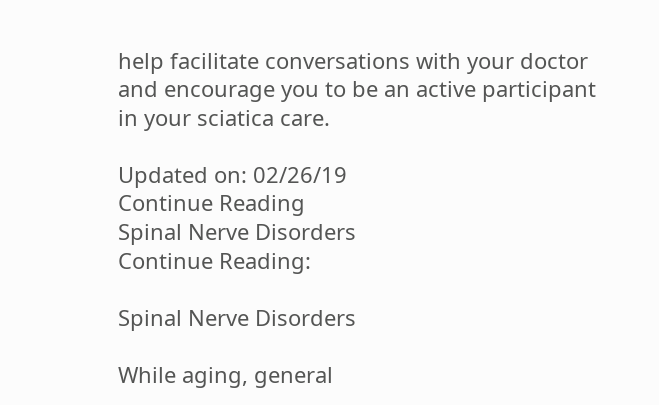help facilitate conversations with your doctor and encourage you to be an active participant in your sciatica care.

Updated on: 02/26/19
Continue Reading
Spinal Nerve Disorders
Continue Reading:

Spinal Nerve Disorders

While aging, general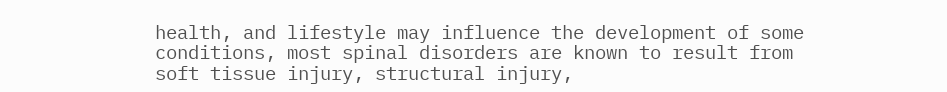health, and lifestyle may influence the development of some conditions, most spinal disorders are known to result from soft tissue injury, structural injury,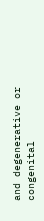and degenerative or congenital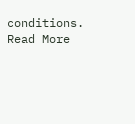conditions.
Read More